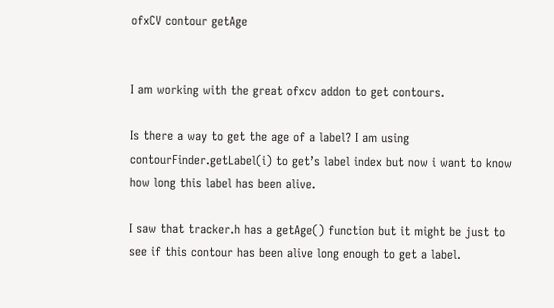ofxCV contour getAge


I am working with the great ofxcv addon to get contours.

Is there a way to get the age of a label? I am using contourFinder.getLabel(i) to get’s label index but now i want to know how long this label has been alive.

I saw that tracker.h has a getAge() function but it might be just to see if this contour has been alive long enough to get a label.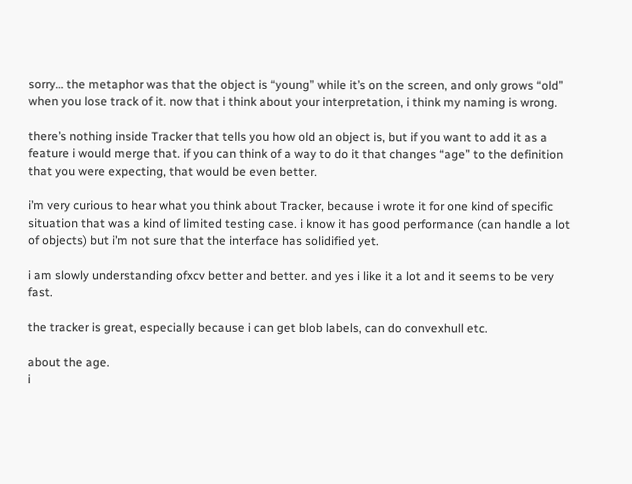sorry… the metaphor was that the object is “young” while it’s on the screen, and only grows “old” when you lose track of it. now that i think about your interpretation, i think my naming is wrong.

there’s nothing inside Tracker that tells you how old an object is, but if you want to add it as a feature i would merge that. if you can think of a way to do it that changes “age” to the definition that you were expecting, that would be even better.

i’m very curious to hear what you think about Tracker, because i wrote it for one kind of specific situation that was a kind of limited testing case. i know it has good performance (can handle a lot of objects) but i’m not sure that the interface has solidified yet.

i am slowly understanding ofxcv better and better. and yes i like it a lot and it seems to be very fast.

the tracker is great, especially because i can get blob labels, can do convexhull etc.

about the age.
i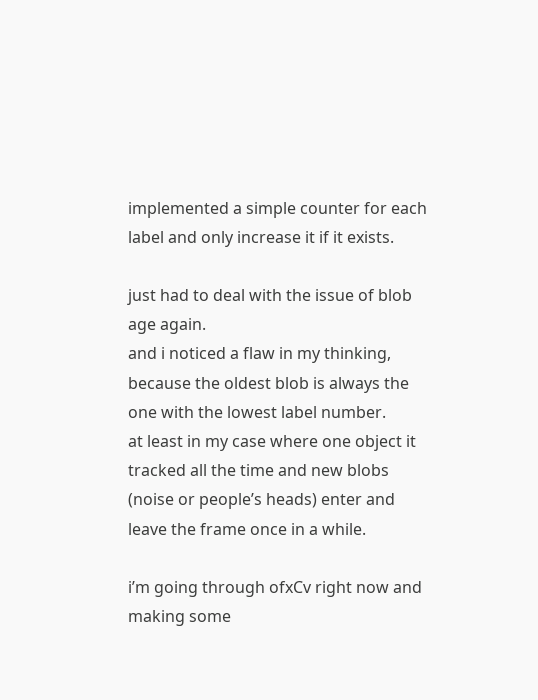implemented a simple counter for each label and only increase it if it exists.

just had to deal with the issue of blob age again.
and i noticed a flaw in my thinking, because the oldest blob is always the one with the lowest label number.
at least in my case where one object it tracked all the time and new blobs (noise or people’s heads) enter and leave the frame once in a while.

i’m going through ofxCv right now and making some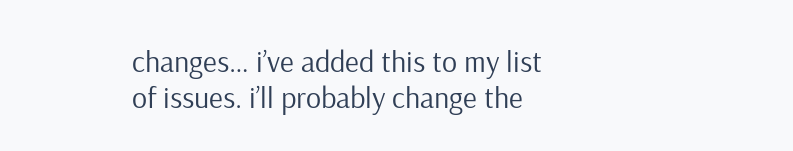changes… i’ve added this to my list of issues. i’ll probably change the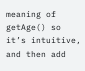meaning of getAge() so it’s intuitive, and then add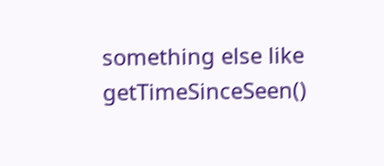something else like getTimeSinceSeen()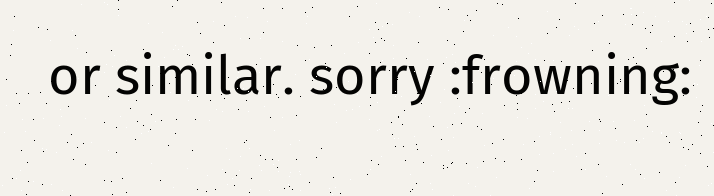or similar. sorry :frowning: